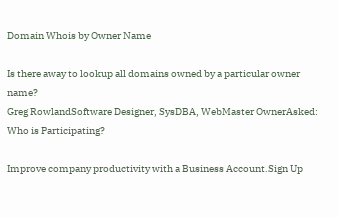Domain Whois by Owner Name

Is there away to lookup all domains owned by a particular owner name?
Greg RowlandSoftware Designer, SysDBA, WebMaster OwnerAsked:
Who is Participating?

Improve company productivity with a Business Account.Sign Up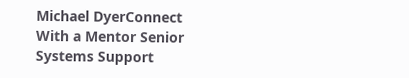Michael DyerConnect With a Mentor Senior Systems Support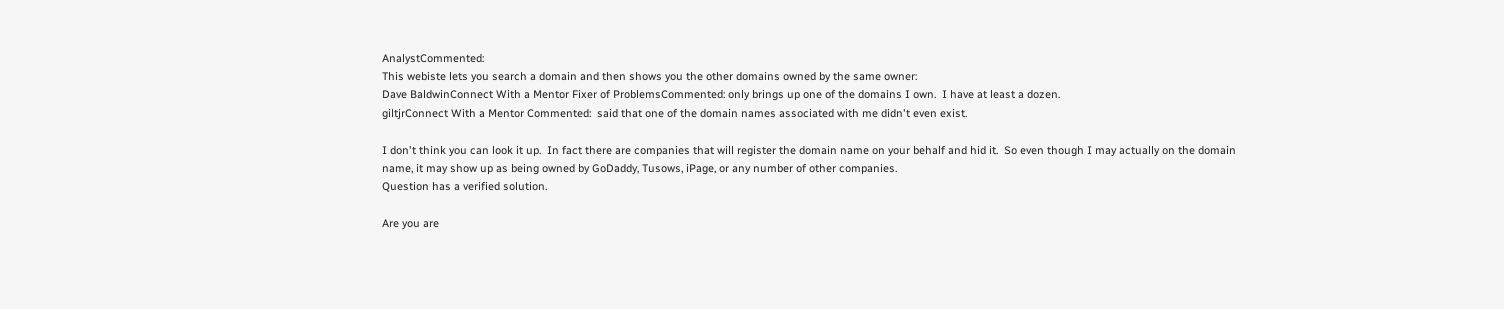AnalystCommented:
This webiste lets you search a domain and then shows you the other domains owned by the same owner:
Dave BaldwinConnect With a Mentor Fixer of ProblemsCommented: only brings up one of the domains I own.  I have at least a dozen.
giltjrConnect With a Mentor Commented:  said that one of the domain names associated with me didn't even exist.

I don't think you can look it up.  In fact there are companies that will register the domain name on your behalf and hid it.  So even though I may actually on the domain name, it may show up as being owned by GoDaddy, Tusows, iPage, or any number of other companies.
Question has a verified solution.

Are you are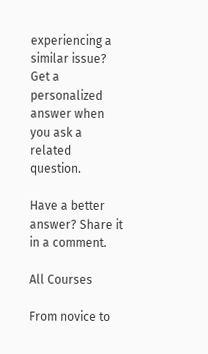experiencing a similar issue? Get a personalized answer when you ask a related question.

Have a better answer? Share it in a comment.

All Courses

From novice to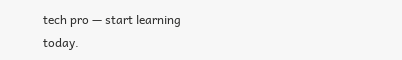tech pro — start learning today.